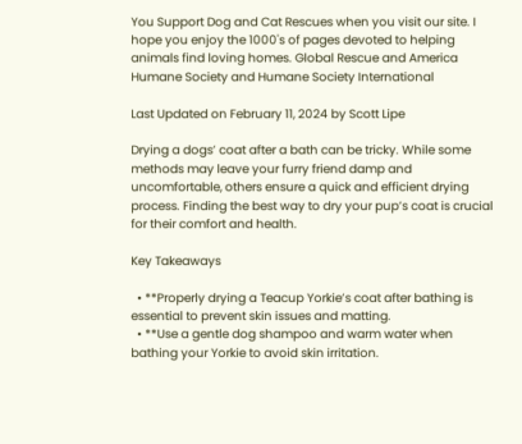You Support Dog and Cat Rescues when you visit our site. I hope you enjoy the 1000's of pages devoted to helping animals find loving homes. Global Rescue and America Humane Society and Humane Society International

Last Updated on February 11, 2024 by Scott Lipe

Drying a dogs’ coat after a bath can be tricky. While some methods may leave your furry friend damp and uncomfortable, others ensure a quick and efficient drying process. Finding the best way to dry your pup’s coat is crucial for their comfort and health.

Key Takeaways

  • **Properly drying a Teacup Yorkie’s coat after bathing is essential to prevent skin issues and matting.
  • **Use a gentle dog shampoo and warm water when bathing your Yorkie to avoid skin irritation.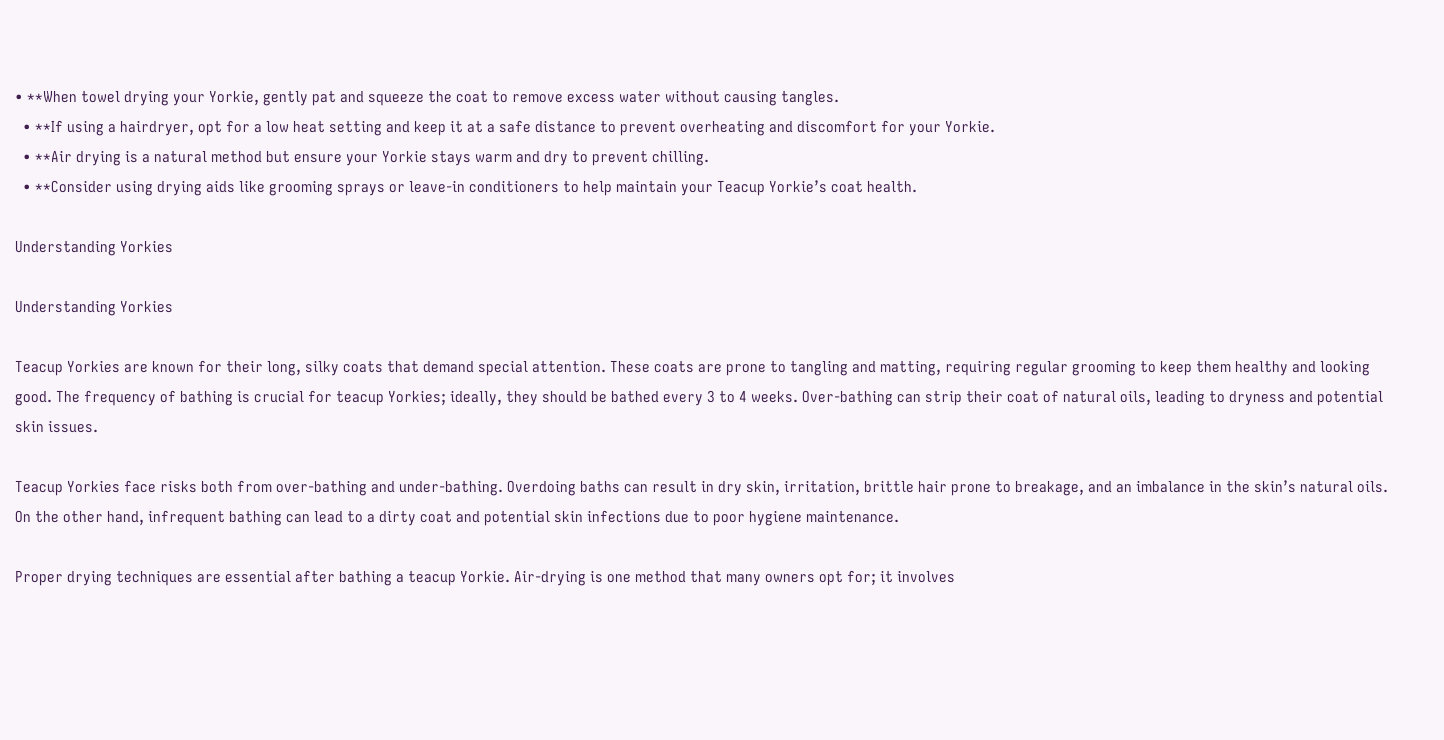• **When towel drying your Yorkie, gently pat and squeeze the coat to remove excess water without causing tangles.
  • **If using a hairdryer, opt for a low heat setting and keep it at a safe distance to prevent overheating and discomfort for your Yorkie.
  • **Air drying is a natural method but ensure your Yorkie stays warm and dry to prevent chilling.
  • **Consider using drying aids like grooming sprays or leave-in conditioners to help maintain your Teacup Yorkie’s coat health.

Understanding Yorkies

Understanding Yorkies

Teacup Yorkies are known for their long, silky coats that demand special attention. These coats are prone to tangling and matting, requiring regular grooming to keep them healthy and looking good. The frequency of bathing is crucial for teacup Yorkies; ideally, they should be bathed every 3 to 4 weeks. Over-bathing can strip their coat of natural oils, leading to dryness and potential skin issues.

Teacup Yorkies face risks both from over-bathing and under-bathing. Overdoing baths can result in dry skin, irritation, brittle hair prone to breakage, and an imbalance in the skin’s natural oils. On the other hand, infrequent bathing can lead to a dirty coat and potential skin infections due to poor hygiene maintenance.

Proper drying techniques are essential after bathing a teacup Yorkie. Air-drying is one method that many owners opt for; it involves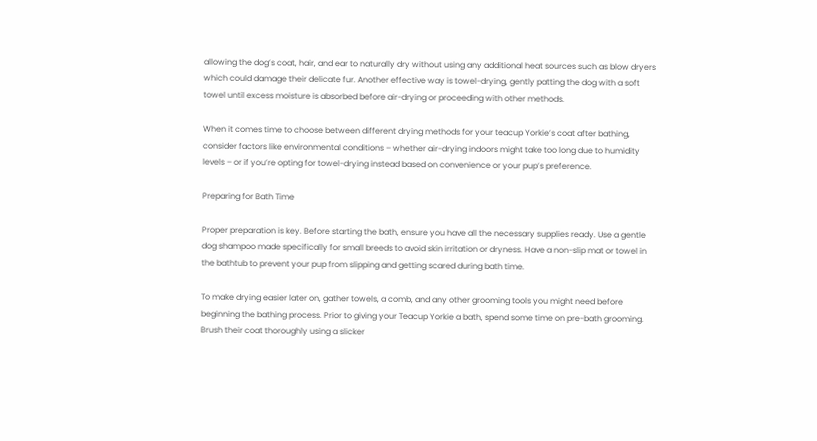allowing the dog’s coat, hair, and ear to naturally dry without using any additional heat sources such as blow dryers which could damage their delicate fur. Another effective way is towel-drying, gently patting the dog with a soft towel until excess moisture is absorbed before air-drying or proceeding with other methods.

When it comes time to choose between different drying methods for your teacup Yorkie’s coat after bathing, consider factors like environmental conditions – whether air-drying indoors might take too long due to humidity levels – or if you’re opting for towel-drying instead based on convenience or your pup’s preference.

Preparing for Bath Time

Proper preparation is key. Before starting the bath, ensure you have all the necessary supplies ready. Use a gentle dog shampoo made specifically for small breeds to avoid skin irritation or dryness. Have a non-slip mat or towel in the bathtub to prevent your pup from slipping and getting scared during bath time.

To make drying easier later on, gather towels, a comb, and any other grooming tools you might need before beginning the bathing process. Prior to giving your Teacup Yorkie a bath, spend some time on pre-bath grooming. Brush their coat thoroughly using a slicker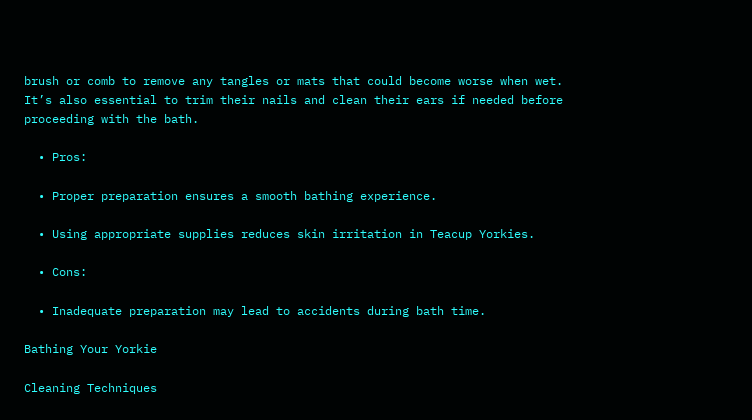brush or comb to remove any tangles or mats that could become worse when wet. It’s also essential to trim their nails and clean their ears if needed before proceeding with the bath.

  • Pros:

  • Proper preparation ensures a smooth bathing experience.

  • Using appropriate supplies reduces skin irritation in Teacup Yorkies.

  • Cons:

  • Inadequate preparation may lead to accidents during bath time.

Bathing Your Yorkie

Cleaning Techniques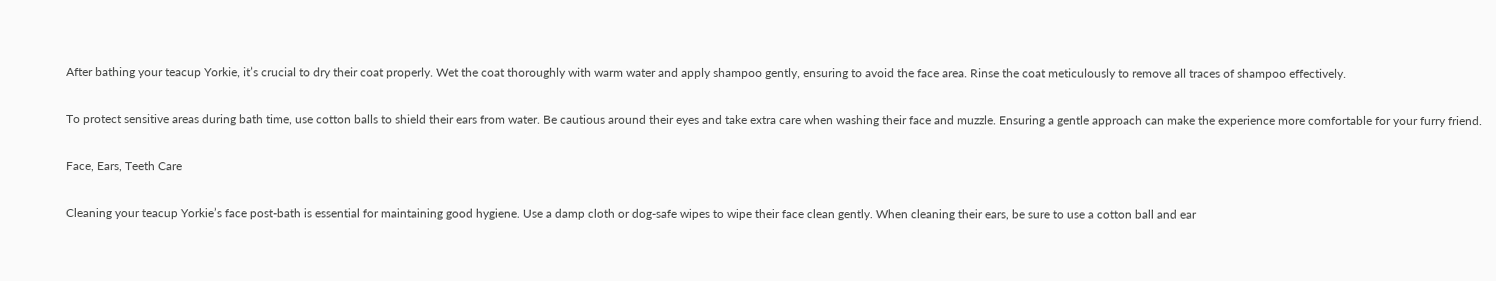After bathing your teacup Yorkie, it’s crucial to dry their coat properly. Wet the coat thoroughly with warm water and apply shampoo gently, ensuring to avoid the face area. Rinse the coat meticulously to remove all traces of shampoo effectively.

To protect sensitive areas during bath time, use cotton balls to shield their ears from water. Be cautious around their eyes and take extra care when washing their face and muzzle. Ensuring a gentle approach can make the experience more comfortable for your furry friend.

Face, Ears, Teeth Care

Cleaning your teacup Yorkie’s face post-bath is essential for maintaining good hygiene. Use a damp cloth or dog-safe wipes to wipe their face clean gently. When cleaning their ears, be sure to use a cotton ball and ear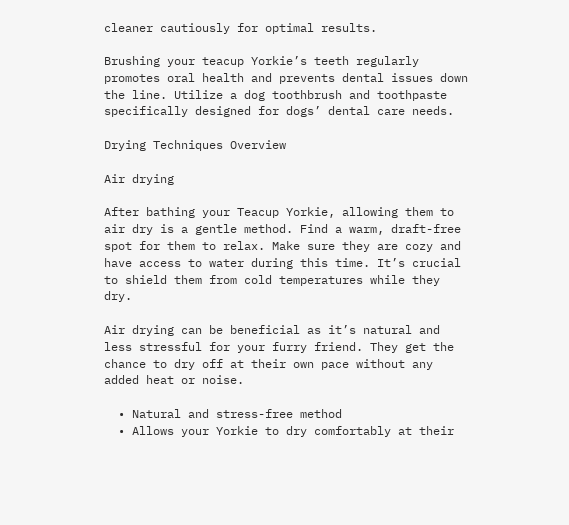cleaner cautiously for optimal results.

Brushing your teacup Yorkie’s teeth regularly promotes oral health and prevents dental issues down the line. Utilize a dog toothbrush and toothpaste specifically designed for dogs’ dental care needs.

Drying Techniques Overview

Air drying

After bathing your Teacup Yorkie, allowing them to air dry is a gentle method. Find a warm, draft-free spot for them to relax. Make sure they are cozy and have access to water during this time. It’s crucial to shield them from cold temperatures while they dry.

Air drying can be beneficial as it’s natural and less stressful for your furry friend. They get the chance to dry off at their own pace without any added heat or noise.

  • Natural and stress-free method
  • Allows your Yorkie to dry comfortably at their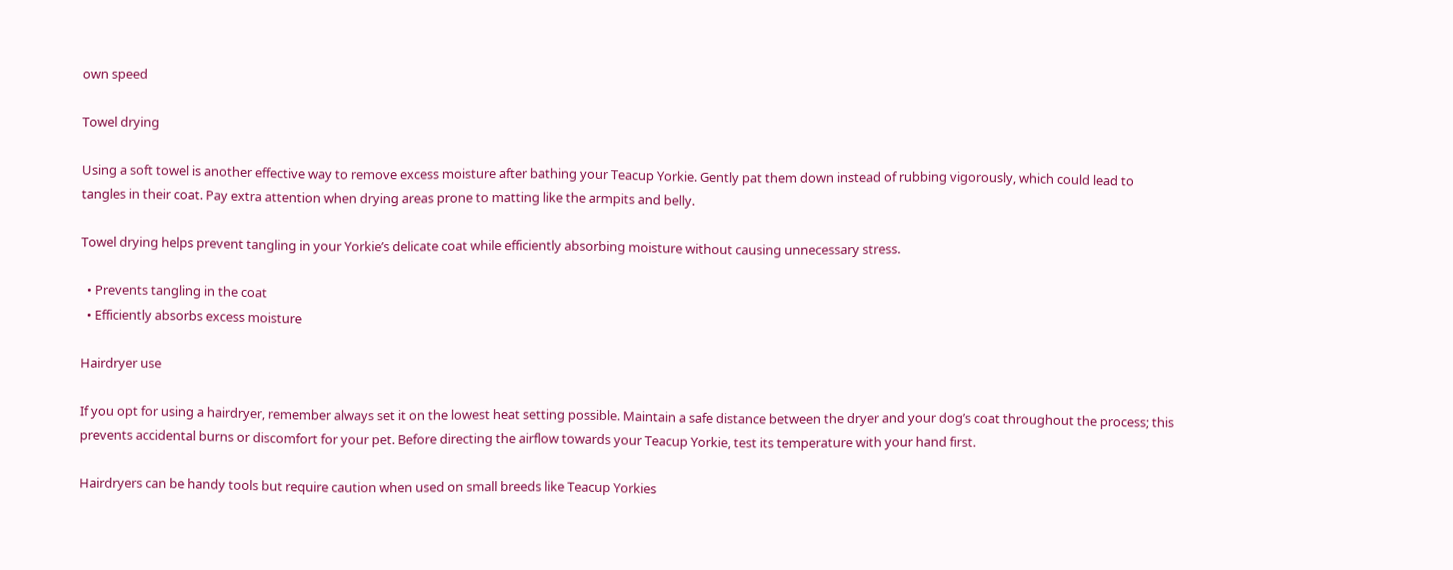own speed

Towel drying

Using a soft towel is another effective way to remove excess moisture after bathing your Teacup Yorkie. Gently pat them down instead of rubbing vigorously, which could lead to tangles in their coat. Pay extra attention when drying areas prone to matting like the armpits and belly.

Towel drying helps prevent tangling in your Yorkie’s delicate coat while efficiently absorbing moisture without causing unnecessary stress.

  • Prevents tangling in the coat
  • Efficiently absorbs excess moisture

Hairdryer use

If you opt for using a hairdryer, remember always set it on the lowest heat setting possible. Maintain a safe distance between the dryer and your dog’s coat throughout the process; this prevents accidental burns or discomfort for your pet. Before directing the airflow towards your Teacup Yorkie, test its temperature with your hand first.

Hairdryers can be handy tools but require caution when used on small breeds like Teacup Yorkies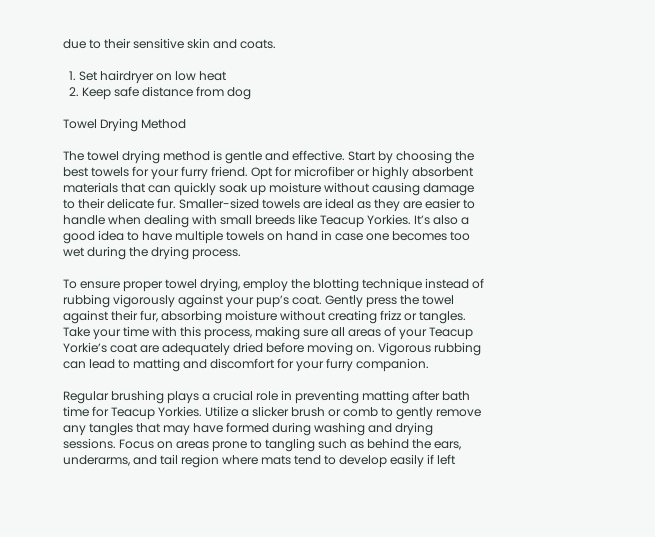due to their sensitive skin and coats.

  1. Set hairdryer on low heat
  2. Keep safe distance from dog

Towel Drying Method

The towel drying method is gentle and effective. Start by choosing the best towels for your furry friend. Opt for microfiber or highly absorbent materials that can quickly soak up moisture without causing damage to their delicate fur. Smaller-sized towels are ideal as they are easier to handle when dealing with small breeds like Teacup Yorkies. It’s also a good idea to have multiple towels on hand in case one becomes too wet during the drying process.

To ensure proper towel drying, employ the blotting technique instead of rubbing vigorously against your pup’s coat. Gently press the towel against their fur, absorbing moisture without creating frizz or tangles. Take your time with this process, making sure all areas of your Teacup Yorkie’s coat are adequately dried before moving on. Vigorous rubbing can lead to matting and discomfort for your furry companion.

Regular brushing plays a crucial role in preventing matting after bath time for Teacup Yorkies. Utilize a slicker brush or comb to gently remove any tangles that may have formed during washing and drying sessions. Focus on areas prone to tangling such as behind the ears, underarms, and tail region where mats tend to develop easily if left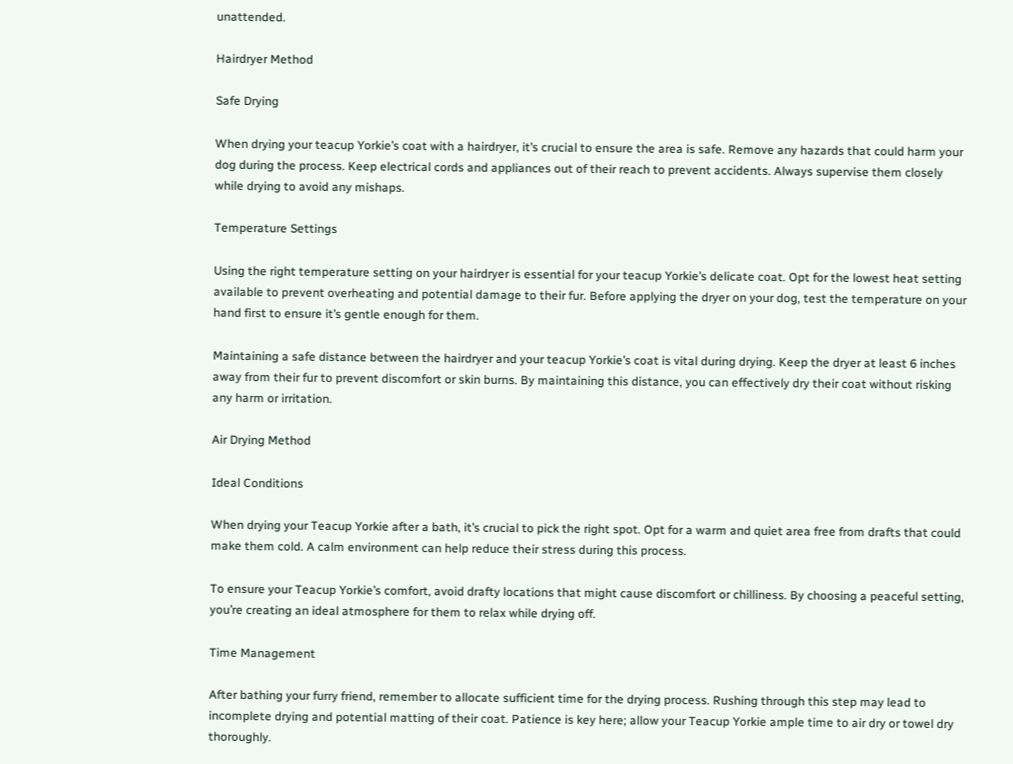unattended.

Hairdryer Method

Safe Drying

When drying your teacup Yorkie’s coat with a hairdryer, it’s crucial to ensure the area is safe. Remove any hazards that could harm your dog during the process. Keep electrical cords and appliances out of their reach to prevent accidents. Always supervise them closely while drying to avoid any mishaps.

Temperature Settings

Using the right temperature setting on your hairdryer is essential for your teacup Yorkie’s delicate coat. Opt for the lowest heat setting available to prevent overheating and potential damage to their fur. Before applying the dryer on your dog, test the temperature on your hand first to ensure it’s gentle enough for them.

Maintaining a safe distance between the hairdryer and your teacup Yorkie’s coat is vital during drying. Keep the dryer at least 6 inches away from their fur to prevent discomfort or skin burns. By maintaining this distance, you can effectively dry their coat without risking any harm or irritation.

Air Drying Method

Ideal Conditions

When drying your Teacup Yorkie after a bath, it’s crucial to pick the right spot. Opt for a warm and quiet area free from drafts that could make them cold. A calm environment can help reduce their stress during this process.

To ensure your Teacup Yorkie’s comfort, avoid drafty locations that might cause discomfort or chilliness. By choosing a peaceful setting, you’re creating an ideal atmosphere for them to relax while drying off.

Time Management

After bathing your furry friend, remember to allocate sufficient time for the drying process. Rushing through this step may lead to incomplete drying and potential matting of their coat. Patience is key here; allow your Teacup Yorkie ample time to air dry or towel dry thoroughly.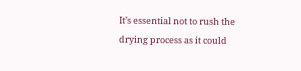It’s essential not to rush the drying process as it could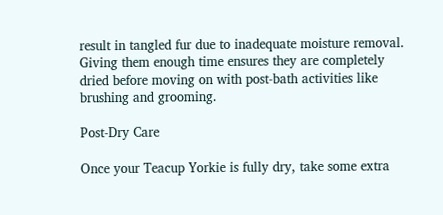result in tangled fur due to inadequate moisture removal. Giving them enough time ensures they are completely dried before moving on with post-bath activities like brushing and grooming.

Post-Dry Care

Once your Teacup Yorkie is fully dry, take some extra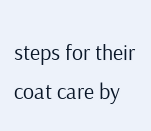steps for their coat care by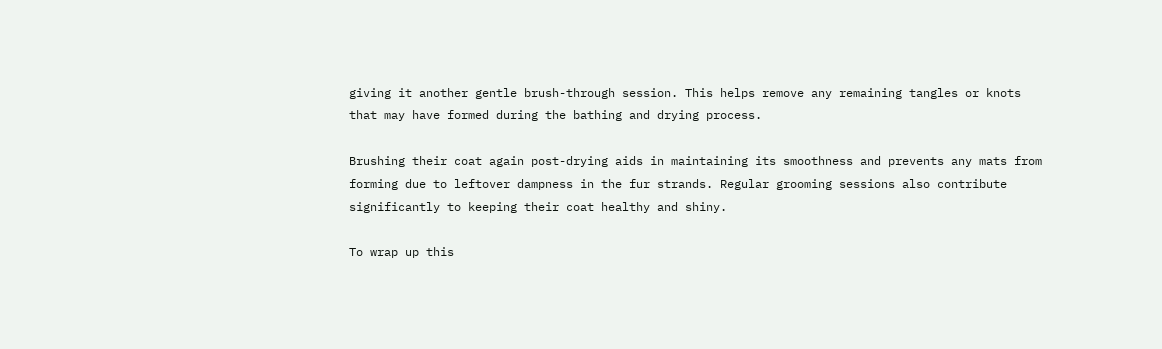giving it another gentle brush-through session. This helps remove any remaining tangles or knots that may have formed during the bathing and drying process.

Brushing their coat again post-drying aids in maintaining its smoothness and prevents any mats from forming due to leftover dampness in the fur strands. Regular grooming sessions also contribute significantly to keeping their coat healthy and shiny.

To wrap up this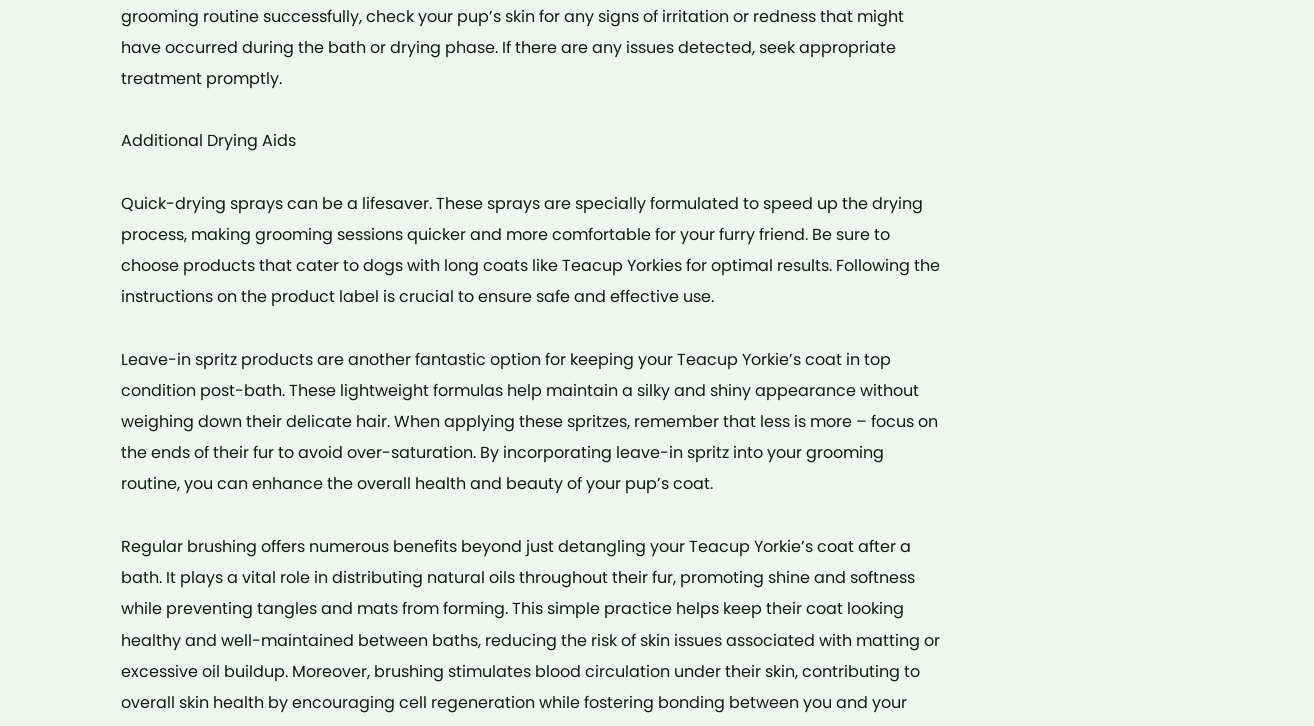grooming routine successfully, check your pup’s skin for any signs of irritation or redness that might have occurred during the bath or drying phase. If there are any issues detected, seek appropriate treatment promptly.

Additional Drying Aids

Quick-drying sprays can be a lifesaver. These sprays are specially formulated to speed up the drying process, making grooming sessions quicker and more comfortable for your furry friend. Be sure to choose products that cater to dogs with long coats like Teacup Yorkies for optimal results. Following the instructions on the product label is crucial to ensure safe and effective use.

Leave-in spritz products are another fantastic option for keeping your Teacup Yorkie’s coat in top condition post-bath. These lightweight formulas help maintain a silky and shiny appearance without weighing down their delicate hair. When applying these spritzes, remember that less is more – focus on the ends of their fur to avoid over-saturation. By incorporating leave-in spritz into your grooming routine, you can enhance the overall health and beauty of your pup’s coat.

Regular brushing offers numerous benefits beyond just detangling your Teacup Yorkie’s coat after a bath. It plays a vital role in distributing natural oils throughout their fur, promoting shine and softness while preventing tangles and mats from forming. This simple practice helps keep their coat looking healthy and well-maintained between baths, reducing the risk of skin issues associated with matting or excessive oil buildup. Moreover, brushing stimulates blood circulation under their skin, contributing to overall skin health by encouraging cell regeneration while fostering bonding between you and your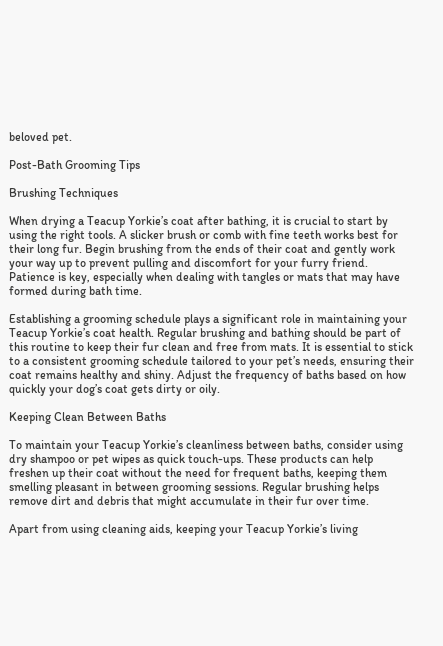beloved pet.

Post-Bath Grooming Tips

Brushing Techniques

When drying a Teacup Yorkie’s coat after bathing, it is crucial to start by using the right tools. A slicker brush or comb with fine teeth works best for their long fur. Begin brushing from the ends of their coat and gently work your way up to prevent pulling and discomfort for your furry friend. Patience is key, especially when dealing with tangles or mats that may have formed during bath time.

Establishing a grooming schedule plays a significant role in maintaining your Teacup Yorkie’s coat health. Regular brushing and bathing should be part of this routine to keep their fur clean and free from mats. It is essential to stick to a consistent grooming schedule tailored to your pet’s needs, ensuring their coat remains healthy and shiny. Adjust the frequency of baths based on how quickly your dog’s coat gets dirty or oily.

Keeping Clean Between Baths

To maintain your Teacup Yorkie’s cleanliness between baths, consider using dry shampoo or pet wipes as quick touch-ups. These products can help freshen up their coat without the need for frequent baths, keeping them smelling pleasant in between grooming sessions. Regular brushing helps remove dirt and debris that might accumulate in their fur over time.

Apart from using cleaning aids, keeping your Teacup Yorkie’s living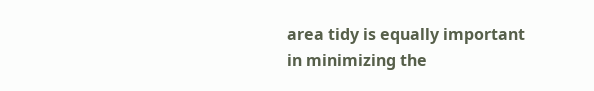area tidy is equally important in minimizing the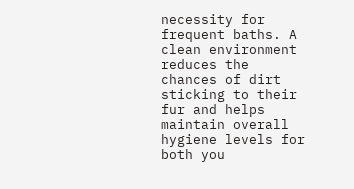necessity for frequent baths. A clean environment reduces the chances of dirt sticking to their fur and helps maintain overall hygiene levels for both you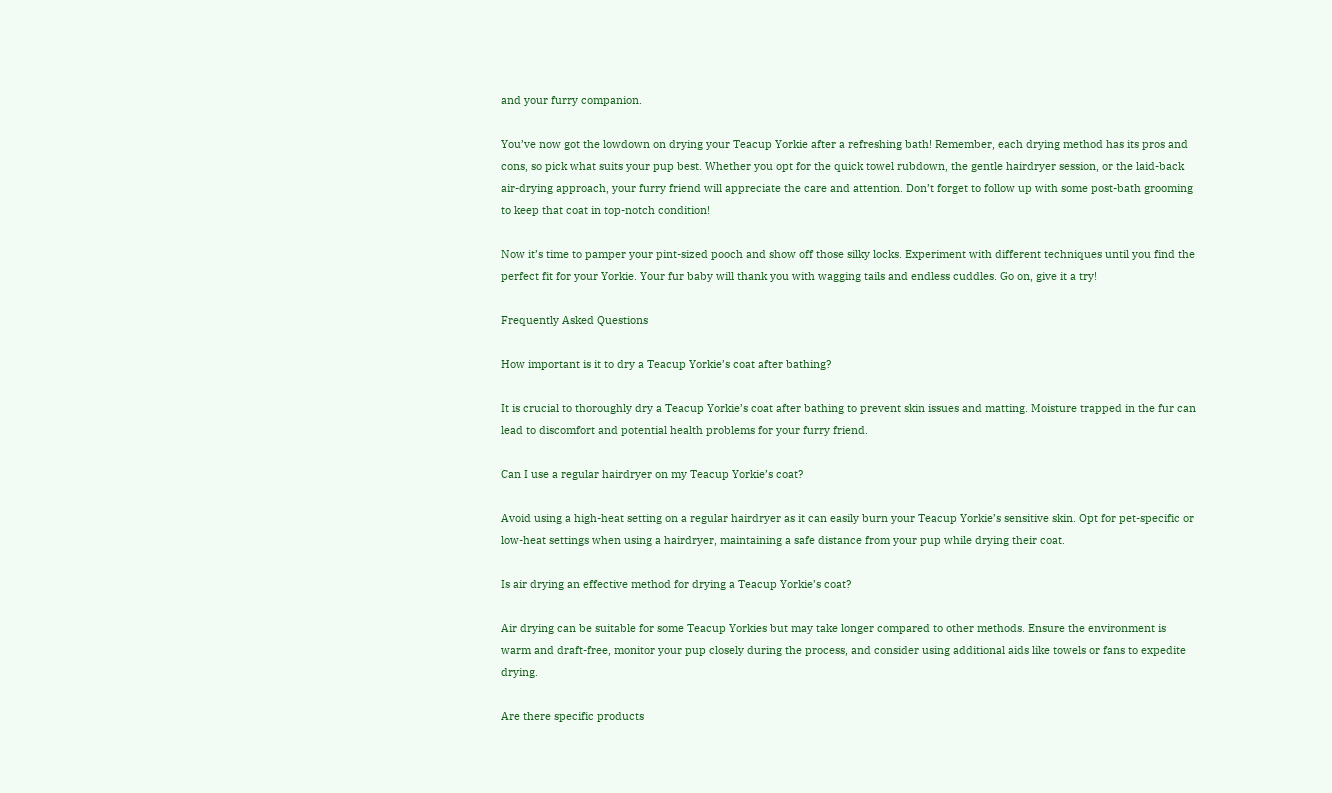and your furry companion.

You’ve now got the lowdown on drying your Teacup Yorkie after a refreshing bath! Remember, each drying method has its pros and cons, so pick what suits your pup best. Whether you opt for the quick towel rubdown, the gentle hairdryer session, or the laid-back air-drying approach, your furry friend will appreciate the care and attention. Don’t forget to follow up with some post-bath grooming to keep that coat in top-notch condition!

Now it’s time to pamper your pint-sized pooch and show off those silky locks. Experiment with different techniques until you find the perfect fit for your Yorkie. Your fur baby will thank you with wagging tails and endless cuddles. Go on, give it a try!

Frequently Asked Questions

How important is it to dry a Teacup Yorkie’s coat after bathing?

It is crucial to thoroughly dry a Teacup Yorkie’s coat after bathing to prevent skin issues and matting. Moisture trapped in the fur can lead to discomfort and potential health problems for your furry friend.

Can I use a regular hairdryer on my Teacup Yorkie’s coat?

Avoid using a high-heat setting on a regular hairdryer as it can easily burn your Teacup Yorkie’s sensitive skin. Opt for pet-specific or low-heat settings when using a hairdryer, maintaining a safe distance from your pup while drying their coat.

Is air drying an effective method for drying a Teacup Yorkie’s coat?

Air drying can be suitable for some Teacup Yorkies but may take longer compared to other methods. Ensure the environment is warm and draft-free, monitor your pup closely during the process, and consider using additional aids like towels or fans to expedite drying.

Are there specific products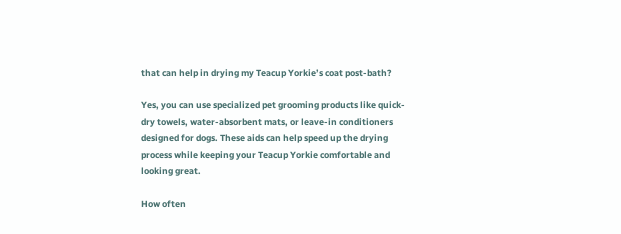that can help in drying my Teacup Yorkie’s coat post-bath?

Yes, you can use specialized pet grooming products like quick-dry towels, water-absorbent mats, or leave-in conditioners designed for dogs. These aids can help speed up the drying process while keeping your Teacup Yorkie comfortable and looking great.

How often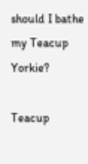should I bathe my Teacup Yorkie?

Teacup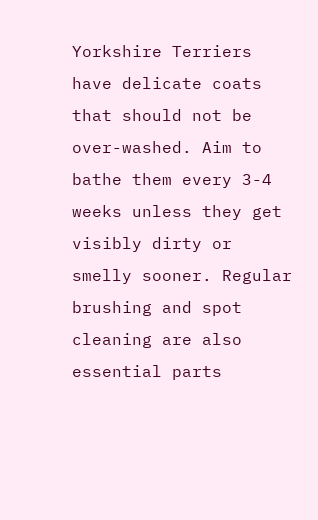Yorkshire Terriers have delicate coats that should not be over-washed. Aim to bathe them every 3-4 weeks unless they get visibly dirty or smelly sooner. Regular brushing and spot cleaning are also essential parts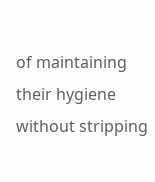of maintaining their hygiene without stripping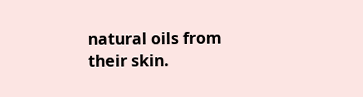natural oils from their skin.